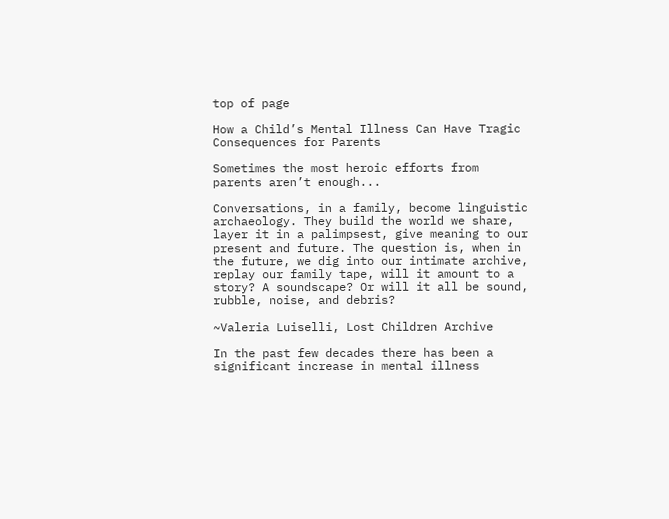top of page

How a Child’s Mental Illness Can Have Tragic Consequences for Parents

Sometimes the most heroic efforts from parents aren’t enough...

Conversations, in a family, become linguistic archaeology. They build the world we share, layer it in a palimpsest, give meaning to our present and future. The question is, when in the future, we dig into our intimate archive, replay our family tape, will it amount to a story? A soundscape? Or will it all be sound, rubble, noise, and debris?

~Valeria Luiselli, Lost Children Archive

In the past few decades there has been a significant increase in mental illness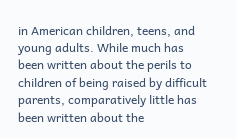in American children, teens, and young adults. While much has been written about the perils to children of being raised by difficult parents, comparatively little has been written about the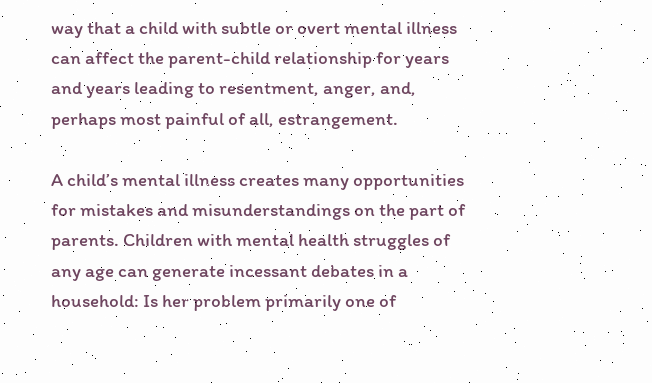way that a child with subtle or overt mental illness can affect the parent-child relationship for years and years leading to resentment, anger, and, perhaps most painful of all, estrangement.

A child’s mental illness creates many opportunities for mistakes and misunderstandings on the part of parents. Children with mental health struggles of any age can generate incessant debates in a household: Is her problem primarily one of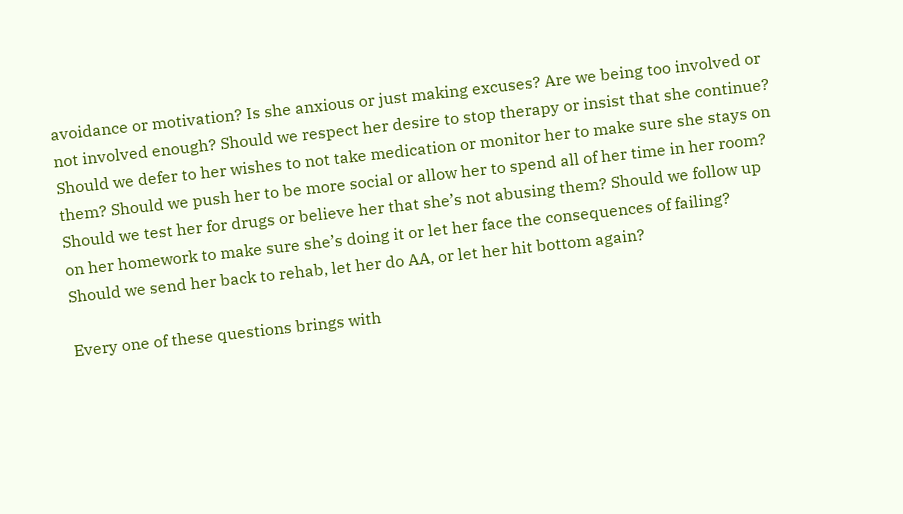avoidance or motivation? Is she anxious or just making excuses? Are we being too involved or not involved enough? Should we respect her desire to stop therapy or insist that she continue? Should we defer to her wishes to not take medication or monitor her to make sure she stays on them? Should we push her to be more social or allow her to spend all of her time in her room? Should we test her for drugs or believe her that she’s not abusing them? Should we follow up on her homework to make sure she’s doing it or let her face the consequences of failing? Should we send her back to rehab, let her do AA, or let her hit bottom again?

Every one of these questions brings with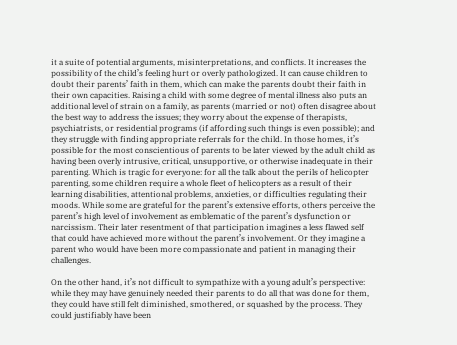it a suite of potential arguments, misinterpretations, and conflicts. It increases the possibility of the child’s feeling hurt or overly pathologized. It can cause children to doubt their parents’ faith in them, which can make the parents doubt their faith in their own capacities. Raising a child with some degree of mental illness also puts an additional level of strain on a family, as parents (married or not) often disagree about the best way to address the issues; they worry about the expense of therapists, psychiatrists, or residential programs (if affording such things is even possible); and they struggle with finding appropriate referrals for the child. In those homes, it’s possible for the most conscientious of parents to be later viewed by the adult child as having been overly intrusive, critical, unsupportive, or otherwise inadequate in their parenting. Which is tragic for everyone: for all the talk about the perils of helicopter parenting, some children require a whole fleet of helicopters as a result of their learning disabilities, attentional problems, anxieties, or difficulties regulating their moods. While some are grateful for the parent’s extensive efforts, others perceive the parent’s high level of involvement as emblematic of the parent’s dysfunction or narcissism. Their later resentment of that participation imagines a less flawed self that could have achieved more without the parent’s involvement. Or they imagine a parent who would have been more compassionate and patient in managing their challenges.

On the other hand, it’s not difficult to sympathize with a young adult’s perspective: while they may have genuinely needed their parents to do all that was done for them, they could have still felt diminished, smothered, or squashed by the process. They could justifiably have been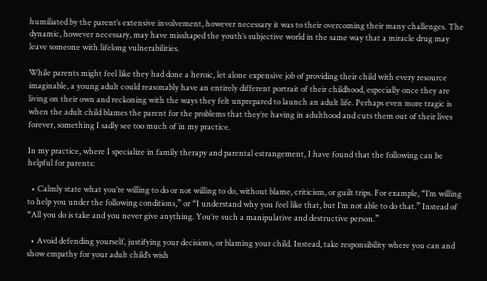humiliated by the parent’s extensive involvement, however necessary it was to their overcoming their many challenges. The dynamic, however necessary, may have misshaped the youth’s subjective world in the same way that a miracle drug may leave someone with lifelong vulnerabilities.

While parents might feel like they had done a heroic, let alone expensive job of providing their child with every resource imaginable, a young adult could reasonably have an entirely different portrait of their childhood, especially once they are living on their own and reckoning with the ways they felt unprepared to launch an adult life. Perhaps even more tragic is when the adult child blames the parent for the problems that they’re having in adulthood and cuts them out of their lives forever, something I sadly see too much of in my practice.

In my practice, where I specialize in family therapy and parental estrangement, I have found that the following can be helpful for parents:

  • Calmly state what you’re willing to do or not willing to do, without blame, criticism, or guilt trips. For example, “I’m willing to help you under the following conditions,” or “I understand why you feel like that, but I’m not able to do that.” Instead of “All you do is take and you never give anything. You’re such a manipulative and destructive person.”

  • Avoid defending yourself, justifying your decisions, or blaming your child. Instead, take responsibility where you can and show empathy for your adult child’s wish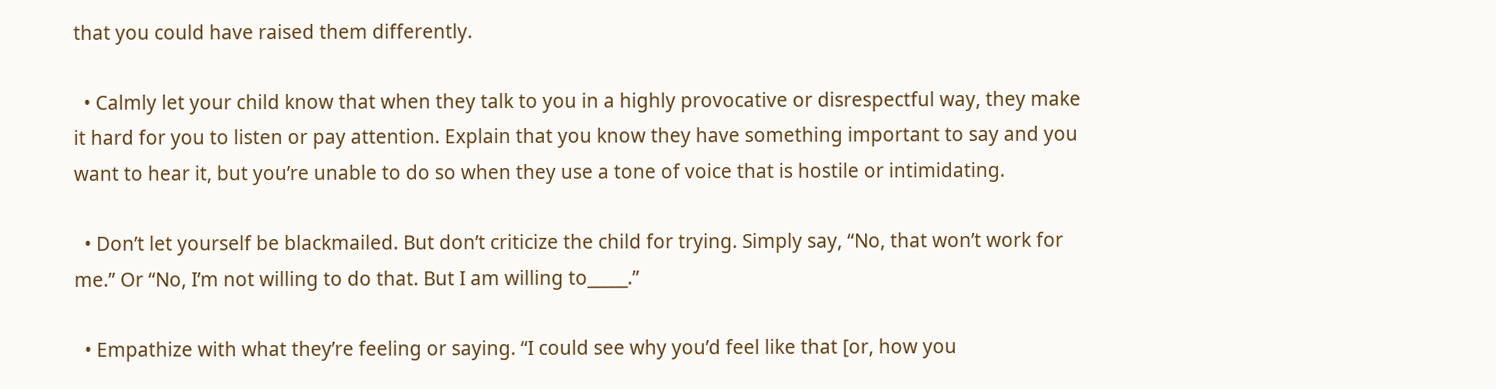that you could have raised them differently.

  • Calmly let your child know that when they talk to you in a highly provocative or disrespectful way, they make it hard for you to listen or pay attention. Explain that you know they have something important to say and you want to hear it, but you’re unable to do so when they use a tone of voice that is hostile or intimidating.

  • Don’t let yourself be blackmailed. But don’t criticize the child for trying. Simply say, “No, that won’t work for me.” Or “No, I’m not willing to do that. But I am willing to_____.”

  • Empathize with what they’re feeling or saying. “I could see why you’d feel like that [or, how you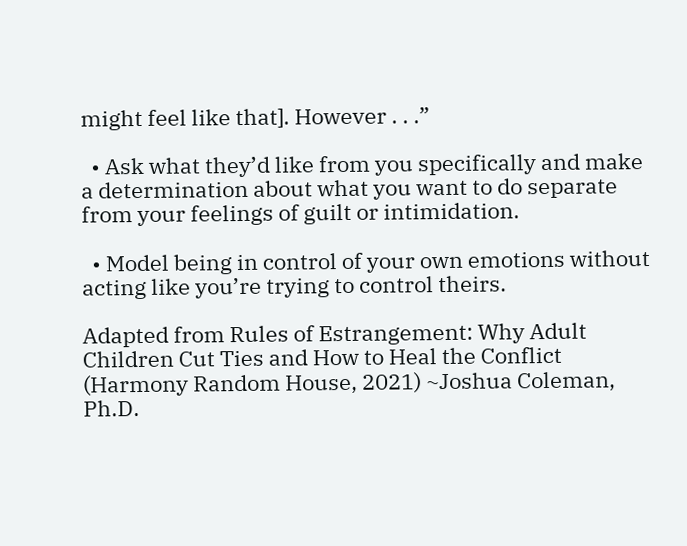might feel like that]. However . . .”

  • Ask what they’d like from you specifically and make a determination about what you want to do separate from your feelings of guilt or intimidation.

  • Model being in control of your own emotions without acting like you’re trying to control theirs.

Adapted from Rules of Estrangement: Why Adult Children Cut Ties and How to Heal the Conflict (Harmony Random House, 2021) ~Joshua Coleman, Ph.D.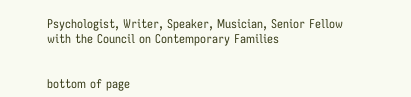Psychologist, Writer, Speaker, Musician, Senior Fellow with the Council on Contemporary Families


bottom of page